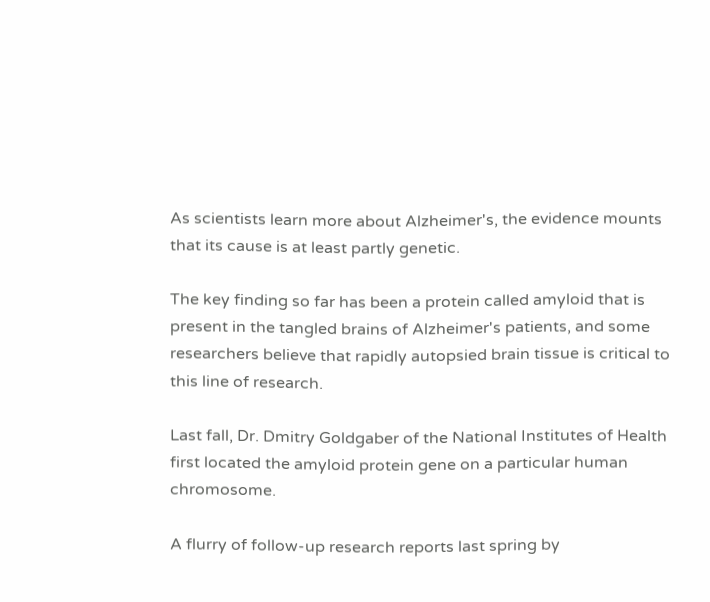As scientists learn more about Alzheimer's, the evidence mounts that its cause is at least partly genetic.

The key finding so far has been a protein called amyloid that is present in the tangled brains of Alzheimer's patients, and some researchers believe that rapidly autopsied brain tissue is critical to this line of research.

Last fall, Dr. Dmitry Goldgaber of the National Institutes of Health first located the amyloid protein gene on a particular human chromosome.

A flurry of follow-up research reports last spring by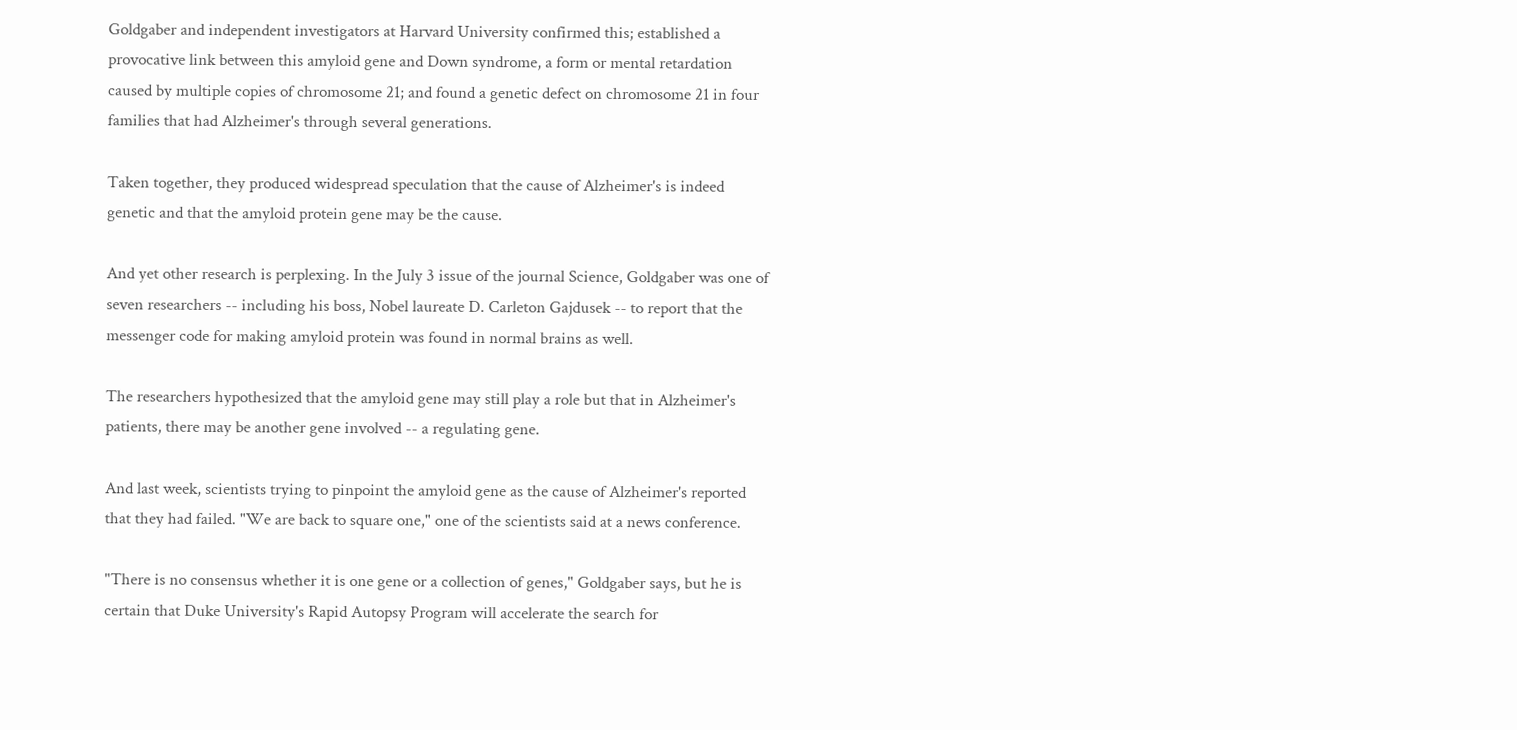Goldgaber and independent investigators at Harvard University confirmed this; established a provocative link between this amyloid gene and Down syndrome, a form or mental retardation caused by multiple copies of chromosome 21; and found a genetic defect on chromosome 21 in four families that had Alzheimer's through several generations.

Taken together, they produced widespread speculation that the cause of Alzheimer's is indeed genetic and that the amyloid protein gene may be the cause.

And yet other research is perplexing. In the July 3 issue of the journal Science, Goldgaber was one of seven researchers -- including his boss, Nobel laureate D. Carleton Gajdusek -- to report that the messenger code for making amyloid protein was found in normal brains as well.

The researchers hypothesized that the amyloid gene may still play a role but that in Alzheimer's patients, there may be another gene involved -- a regulating gene.

And last week, scientists trying to pinpoint the amyloid gene as the cause of Alzheimer's reported that they had failed. "We are back to square one," one of the scientists said at a news conference.

"There is no consensus whether it is one gene or a collection of genes," Goldgaber says, but he is certain that Duke University's Rapid Autopsy Program will accelerate the search for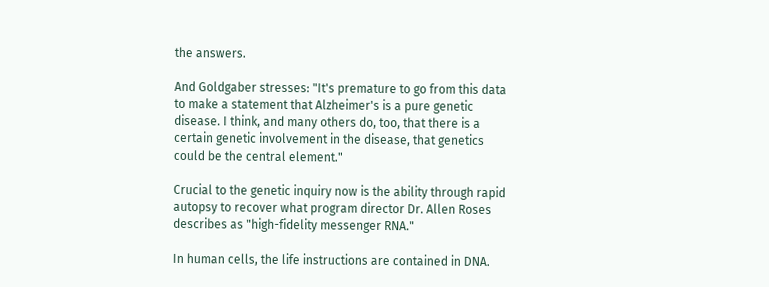the answers.

And Goldgaber stresses: "It's premature to go from this data to make a statement that Alzheimer's is a pure genetic disease. I think, and many others do, too, that there is a certain genetic involvement in the disease, that genetics could be the central element."

Crucial to the genetic inquiry now is the ability through rapid autopsy to recover what program director Dr. Allen Roses describes as "high-fidelity messenger RNA."

In human cells, the life instructions are contained in DNA.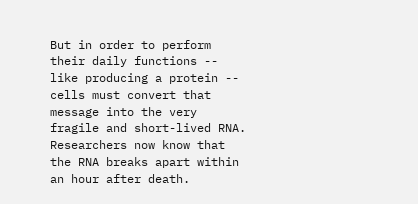But in order to perform their daily functions -- like producing a protein -- cells must convert that message into the very fragile and short-lived RNA. Researchers now know that the RNA breaks apart within an hour after death.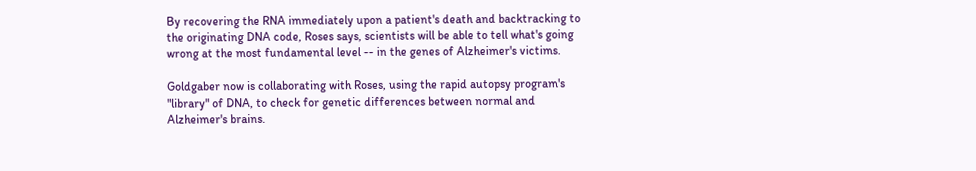By recovering the RNA immediately upon a patient's death and backtracking to the originating DNA code, Roses says, scientists will be able to tell what's going wrong at the most fundamental level -- in the genes of Alzheimer's victims.

Goldgaber now is collaborating with Roses, using the rapid autopsy program's "library" of DNA, to check for genetic differences between normal and Alzheimer's brains.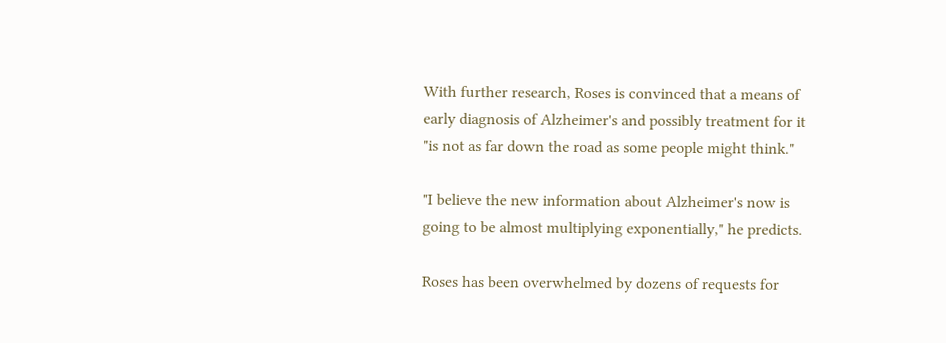With further research, Roses is convinced that a means of early diagnosis of Alzheimer's and possibly treatment for it "is not as far down the road as some people might think."

"I believe the new information about Alzheimer's now is going to be almost multiplying exponentially," he predicts.

Roses has been overwhelmed by dozens of requests for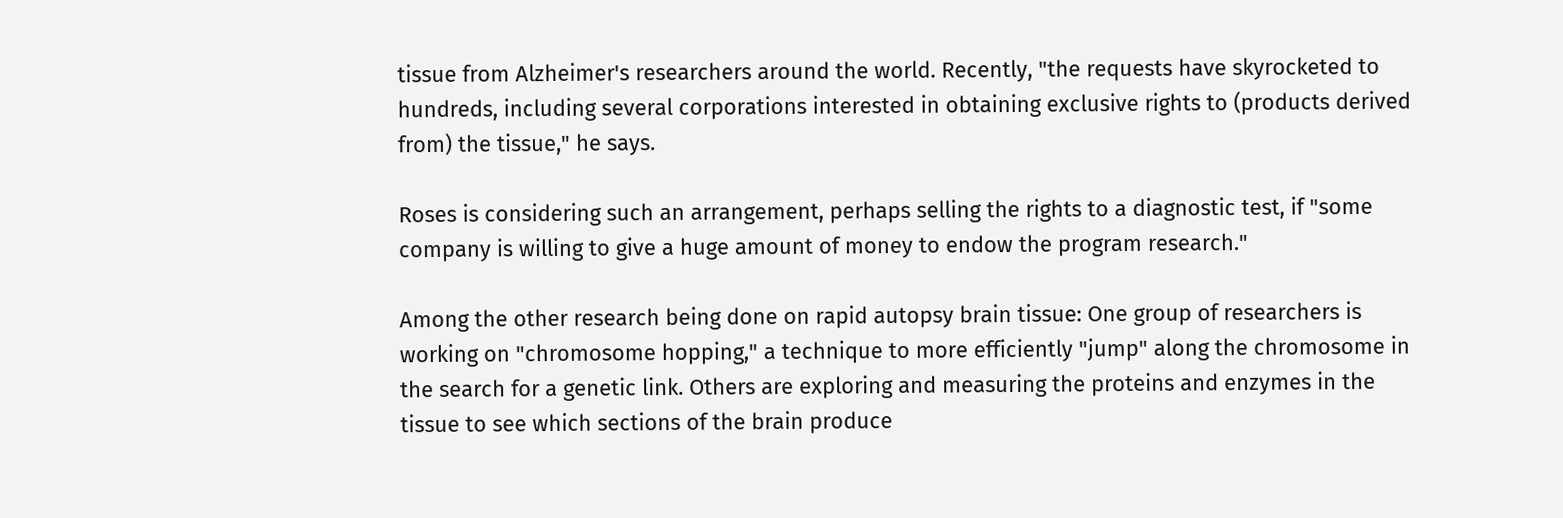tissue from Alzheimer's researchers around the world. Recently, "the requests have skyrocketed to hundreds, including several corporations interested in obtaining exclusive rights to (products derived from) the tissue," he says.

Roses is considering such an arrangement, perhaps selling the rights to a diagnostic test, if "some company is willing to give a huge amount of money to endow the program research."

Among the other research being done on rapid autopsy brain tissue: One group of researchers is working on "chromosome hopping," a technique to more efficiently "jump" along the chromosome in the search for a genetic link. Others are exploring and measuring the proteins and enzymes in the tissue to see which sections of the brain produce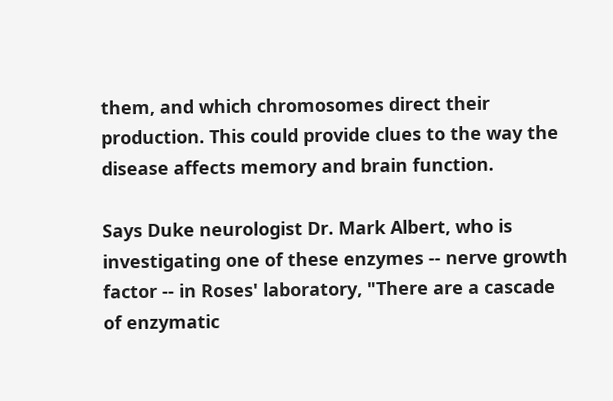them, and which chromosomes direct their production. This could provide clues to the way the disease affects memory and brain function.

Says Duke neurologist Dr. Mark Albert, who is investigating one of these enzymes -- nerve growth factor -- in Roses' laboratory, "There are a cascade of enzymatic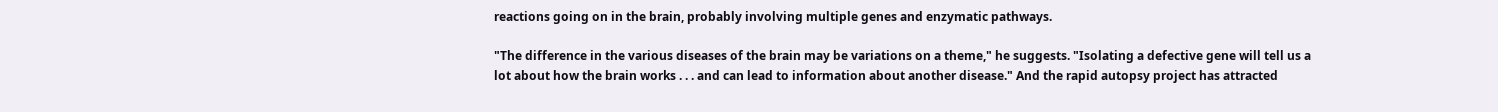reactions going on in the brain, probably involving multiple genes and enzymatic pathways.

"The difference in the various diseases of the brain may be variations on a theme," he suggests. "Isolating a defective gene will tell us a lot about how the brain works . . . and can lead to information about another disease." And the rapid autopsy project has attracted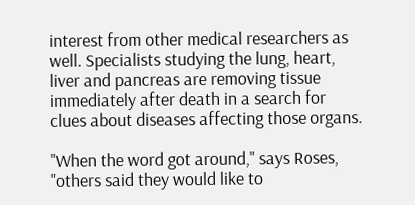interest from other medical researchers as well. Specialists studying the lung, heart, liver and pancreas are removing tissue immediately after death in a search for clues about diseases affecting those organs.

"When the word got around," says Roses, "others said they would like to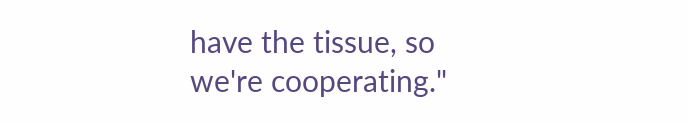have the tissue, so we're cooperating."